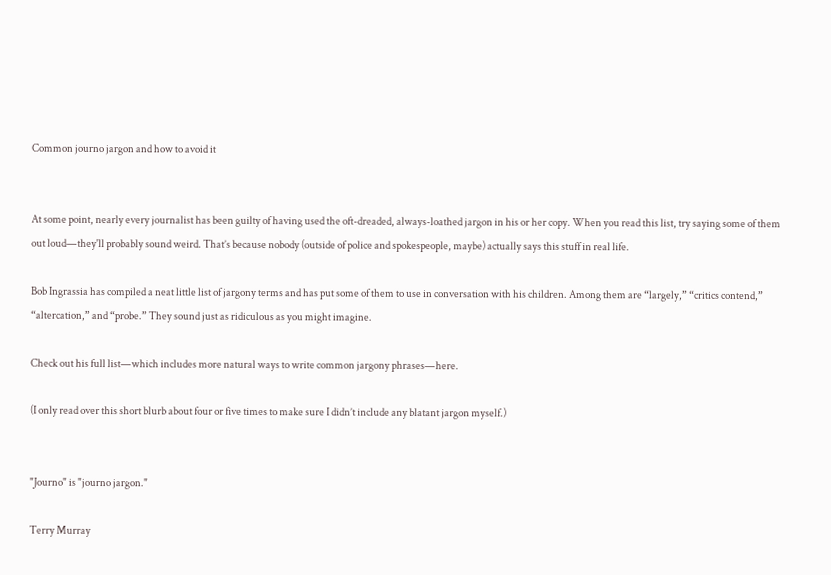Common journo jargon and how to avoid it


At some point, nearly every journalist has been guilty of having used the oft-dreaded, always-loathed jargon in his or her copy. When you read this list, try saying some of them out loud—they'll probably sound weird. That’s because nobody (outside of police and spokespeople, maybe) actually says this stuff in real life.

Bob Ingrassia has compiled a neat little list of jargony terms and has put some of them to use in conversation with his children. Among them are “largely,” “critics contend,” “altercation,” and “probe.” They sound just as ridiculous as you might imagine.

Check out his full list—which includes more natural ways to write common jargony phrases—here.

(I only read over this short blurb about four or five times to make sure I didn’t include any blatant jargon myself.)


"Journo" is "journo jargon."

Terry Murray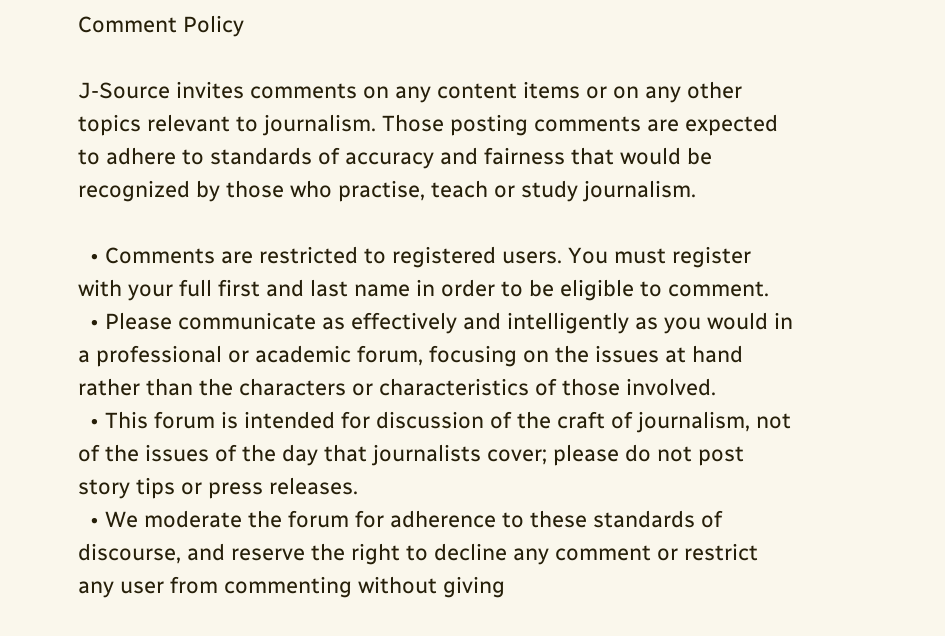Comment Policy

J-Source invites comments on any content items or on any other topics relevant to journalism. Those posting comments are expected to adhere to standards of accuracy and fairness that would be recognized by those who practise, teach or study journalism.

  • Comments are restricted to registered users. You must register with your full first and last name in order to be eligible to comment.
  • Please communicate as effectively and intelligently as you would in a professional or academic forum, focusing on the issues at hand rather than the characters or characteristics of those involved.
  • This forum is intended for discussion of the craft of journalism, not of the issues of the day that journalists cover; please do not post story tips or press releases.
  • We moderate the forum for adherence to these standards of discourse, and reserve the right to decline any comment or restrict any user from commenting without giving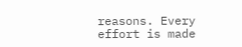reasons. Every effort is made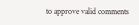to approve valid comments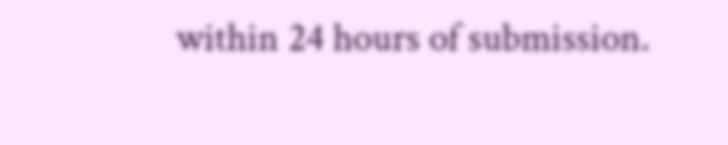within 24 hours of submission.